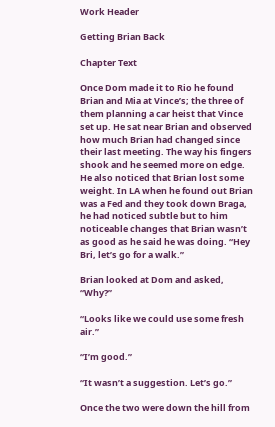Work Header

Getting Brian Back

Chapter Text

Once Dom made it to Rio he found Brian and Mia at Vince’s; the three of them planning a car heist that Vince set up. He sat near Brian and observed how much Brian had changed since their last meeting. The way his fingers shook and he seemed more on edge. He also noticed that Brian lost some weight. In LA when he found out Brian was a Fed and they took down Braga, he had noticed subtle but to him noticeable changes that Brian wasn’t as good as he said he was doing. “Hey Bri, let’s go for a walk.”

Brian looked at Dom and asked, “Why?”

“Looks like we could use some fresh air.”

“I’m good.”

“It wasn’t a suggestion. Let’s go.”

Once the two were down the hill from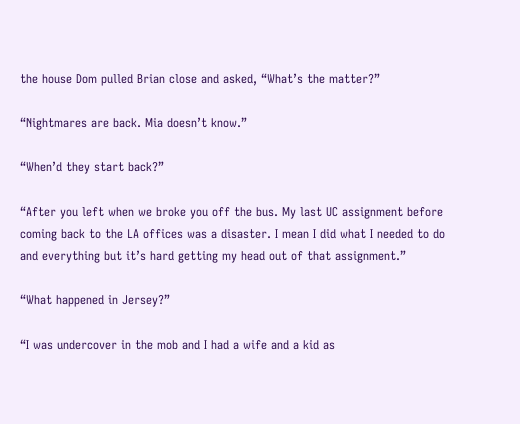the house Dom pulled Brian close and asked, “What’s the matter?”

“Nightmares are back. Mia doesn’t know.”

“When’d they start back?”

“After you left when we broke you off the bus. My last UC assignment before coming back to the LA offices was a disaster. I mean I did what I needed to do and everything but it’s hard getting my head out of that assignment.”

“What happened in Jersey?”

“I was undercover in the mob and I had a wife and a kid as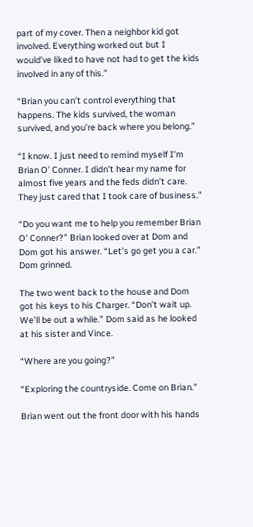part of my cover. Then a neighbor kid got involved. Everything worked out but I would’ve liked to have not had to get the kids involved in any of this.”

“Brian you can’t control everything that happens. The kids survived, the woman survived, and you’re back where you belong.”

“I know. I just need to remind myself I’m Brian O’ Conner. I didn’t hear my name for almost five years and the feds didn’t care. They just cared that I took care of business.”

“Do you want me to help you remember Brian O’ Conner?” Brian looked over at Dom and Dom got his answer. “Let’s go get you a car.” Dom grinned.

The two went back to the house and Dom got his keys to his Charger. “Don’t wait up. We’ll be out a while.” Dom said as he looked at his sister and Vince.

“Where are you going?”

“Exploring the countryside. Come on Brian.”

Brian went out the front door with his hands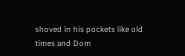shoved in his pockets like old times and Dom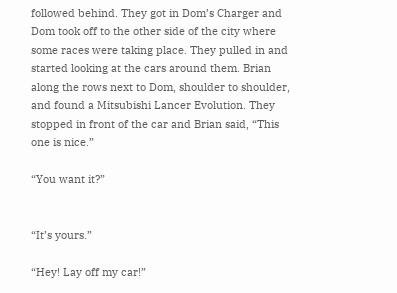followed behind. They got in Dom’s Charger and Dom took off to the other side of the city where some races were taking place. They pulled in and started looking at the cars around them. Brian along the rows next to Dom, shoulder to shoulder, and found a Mitsubishi Lancer Evolution. They stopped in front of the car and Brian said, “This one is nice.”

“You want it?”


“It’s yours.”

“Hey! Lay off my car!”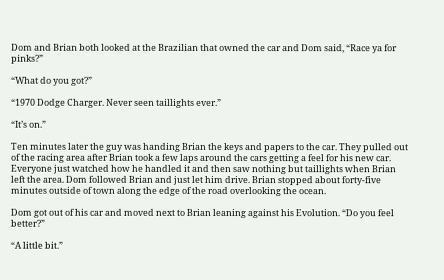Dom and Brian both looked at the Brazilian that owned the car and Dom said, “Race ya for pinks?”

“What do you got?”

“1970 Dodge Charger. Never seen taillights ever.”

“It’s on.”

Ten minutes later the guy was handing Brian the keys and papers to the car. They pulled out of the racing area after Brian took a few laps around the cars getting a feel for his new car. Everyone just watched how he handled it and then saw nothing but taillights when Brian left the area. Dom followed Brian and just let him drive. Brian stopped about forty-five minutes outside of town along the edge of the road overlooking the ocean.

Dom got out of his car and moved next to Brian leaning against his Evolution. “Do you feel better?”

“A little bit.”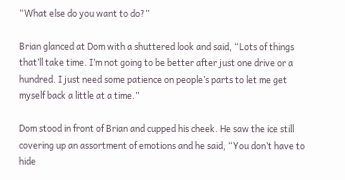“What else do you want to do?”

Brian glanced at Dom with a shuttered look and said, “Lots of things that’ll take time. I’m not going to be better after just one drive or a hundred. I just need some patience on people’s parts to let me get myself back a little at a time.”

Dom stood in front of Brian and cupped his cheek. He saw the ice still covering up an assortment of emotions and he said, “You don’t have to hide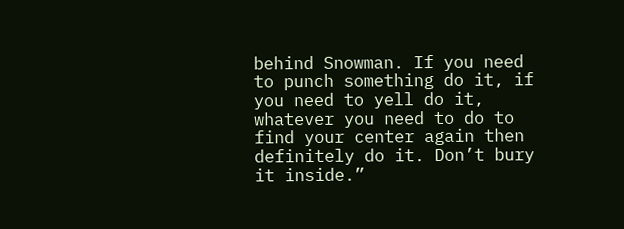behind Snowman. If you need to punch something do it, if you need to yell do it, whatever you need to do to find your center again then definitely do it. Don’t bury it inside.”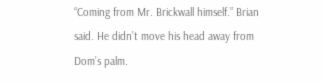“Coming from Mr. Brickwall himself.” Brian said. He didn’t move his head away from Dom’s palm.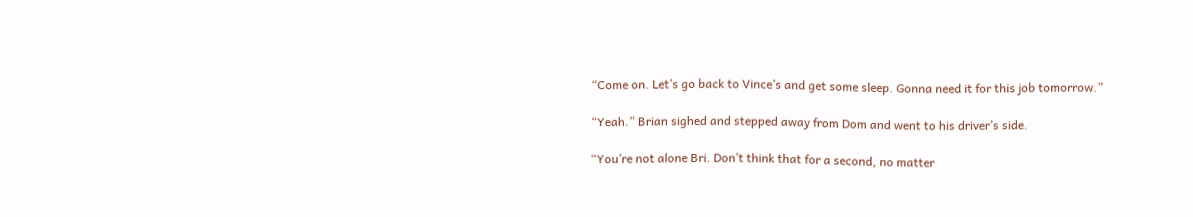“Come on. Let’s go back to Vince’s and get some sleep. Gonna need it for this job tomorrow.”

“Yeah.” Brian sighed and stepped away from Dom and went to his driver’s side.

“You’re not alone Bri. Don’t think that for a second, no matter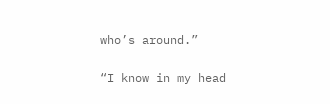who’s around.”

“I know in my head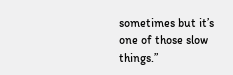sometimes but it’s one of those slow things.”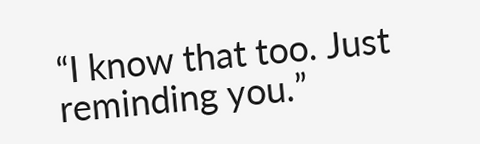“I know that too. Just reminding you.”